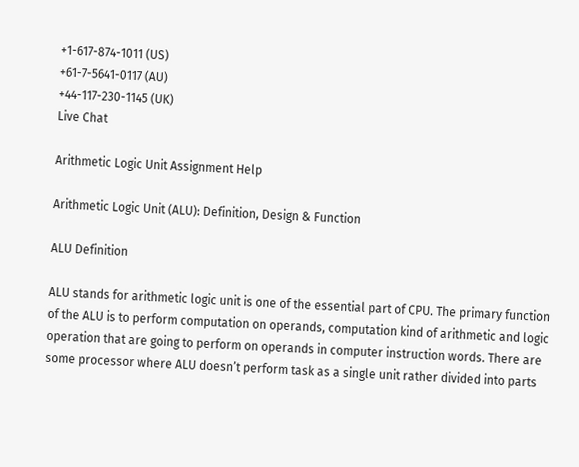+1-617-874-1011 (US)
+61-7-5641-0117 (AU)
+44-117-230-1145 (UK)
Live Chat

Arithmetic Logic Unit Assignment Help

Arithmetic Logic Unit (ALU): Definition, Design & Function

ALU Definition

ALU stands for arithmetic logic unit is one of the essential part of CPU. The primary function of the ALU is to perform computation on operands, computation kind of arithmetic and logic operation that are going to perform on operands in computer instruction words. There are some processor where ALU doesn’t perform task as a single unit rather divided into parts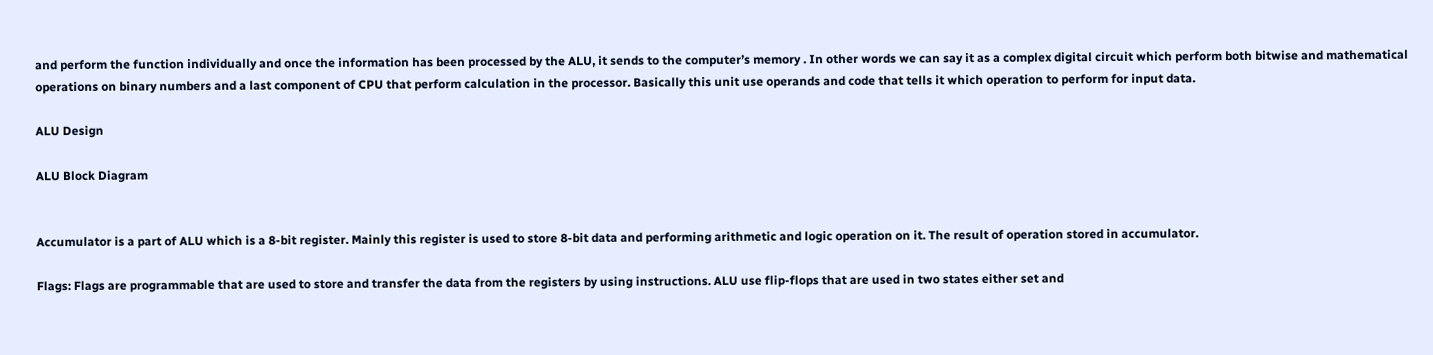and perform the function individually and once the information has been processed by the ALU, it sends to the computer’s memory . In other words we can say it as a complex digital circuit which perform both bitwise and mathematical operations on binary numbers and a last component of CPU that perform calculation in the processor. Basically this unit use operands and code that tells it which operation to perform for input data.

ALU Design

ALU Block Diagram


Accumulator is a part of ALU which is a 8-bit register. Mainly this register is used to store 8-bit data and performing arithmetic and logic operation on it. The result of operation stored in accumulator.

Flags: Flags are programmable that are used to store and transfer the data from the registers by using instructions. ALU use flip-flops that are used in two states either set and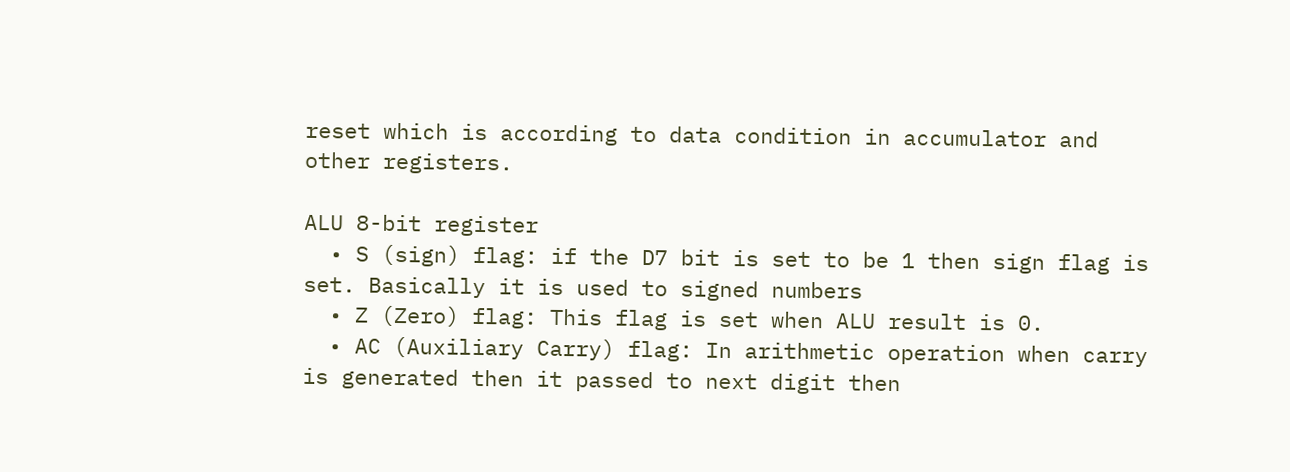reset which is according to data condition in accumulator and other registers.

ALU 8-bit register
  • S (sign) flag: if the D7 bit is set to be 1 then sign flag is set. Basically it is used to signed numbers
  • Z (Zero) flag: This flag is set when ALU result is 0.
  • AC (Auxiliary Carry) flag: In arithmetic operation when carry is generated then it passed to next digit then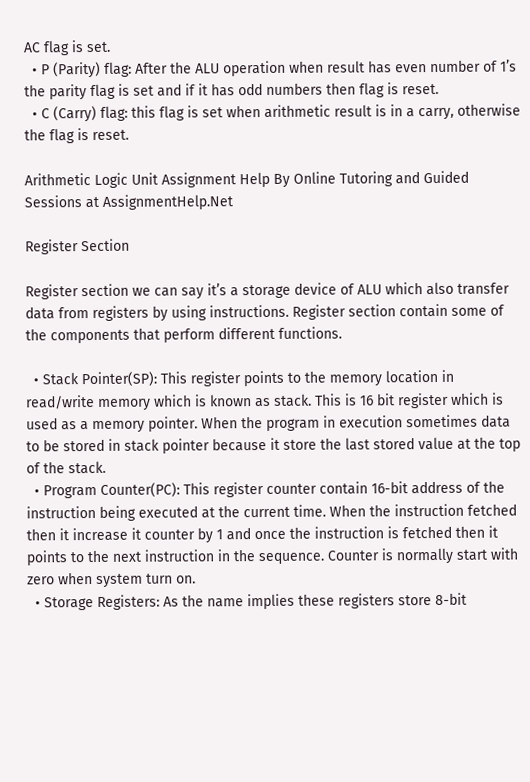AC flag is set.
  • P (Parity) flag: After the ALU operation when result has even number of 1’s the parity flag is set and if it has odd numbers then flag is reset.
  • C (Carry) flag: this flag is set when arithmetic result is in a carry, otherwise the flag is reset.

Arithmetic Logic Unit Assignment Help By Online Tutoring and Guided Sessions at AssignmentHelp.Net

Register Section

Register section we can say it’s a storage device of ALU which also transfer data from registers by using instructions. Register section contain some of the components that perform different functions.

  • Stack Pointer(SP): This register points to the memory location in read/write memory which is known as stack. This is 16 bit register which is used as a memory pointer. When the program in execution sometimes data to be stored in stack pointer because it store the last stored value at the top of the stack.
  • Program Counter(PC): This register counter contain 16-bit address of the instruction being executed at the current time. When the instruction fetched then it increase it counter by 1 and once the instruction is fetched then it points to the next instruction in the sequence. Counter is normally start with zero when system turn on.
  • Storage Registers: As the name implies these registers store 8-bit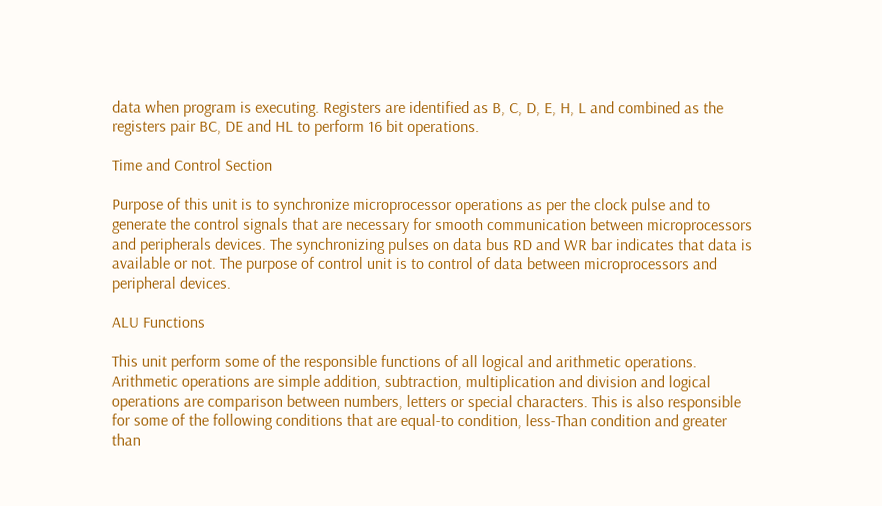data when program is executing. Registers are identified as B, C, D, E, H, L and combined as the registers pair BC, DE and HL to perform 16 bit operations.

Time and Control Section

Purpose of this unit is to synchronize microprocessor operations as per the clock pulse and to generate the control signals that are necessary for smooth communication between microprocessors and peripherals devices. The synchronizing pulses on data bus RD and WR bar indicates that data is available or not. The purpose of control unit is to control of data between microprocessors and peripheral devices.

ALU Functions

This unit perform some of the responsible functions of all logical and arithmetic operations. Arithmetic operations are simple addition, subtraction, multiplication and division and logical operations are comparison between numbers, letters or special characters. This is also responsible for some of the following conditions that are equal-to condition, less-Than condition and greater than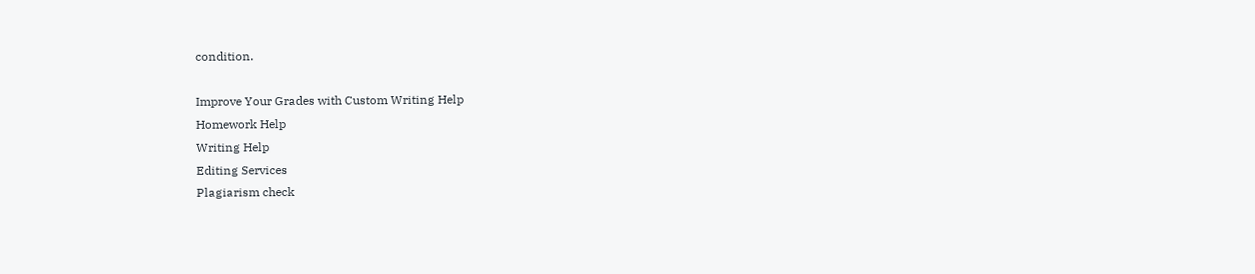condition.

Improve Your Grades with Custom Writing Help
Homework Help
Writing Help
Editing Services
Plagiarism check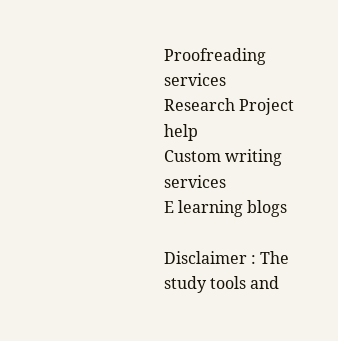Proofreading services
Research Project help
Custom writing services
E learning blogs

Disclaimer : The study tools and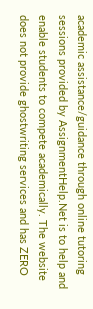academic assistance/guidance through online tutoring sessions provided by AssignmentHelp.Net is to help and enable students to compete academically. The website does not provide ghostwriting services and has ZERO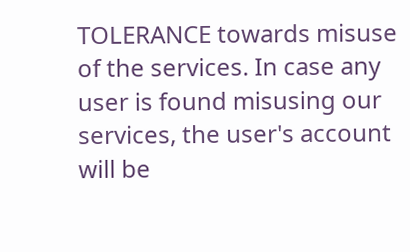TOLERANCE towards misuse of the services. In case any user is found misusing our services, the user's account will be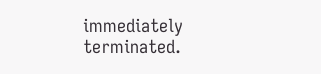immediately terminated.